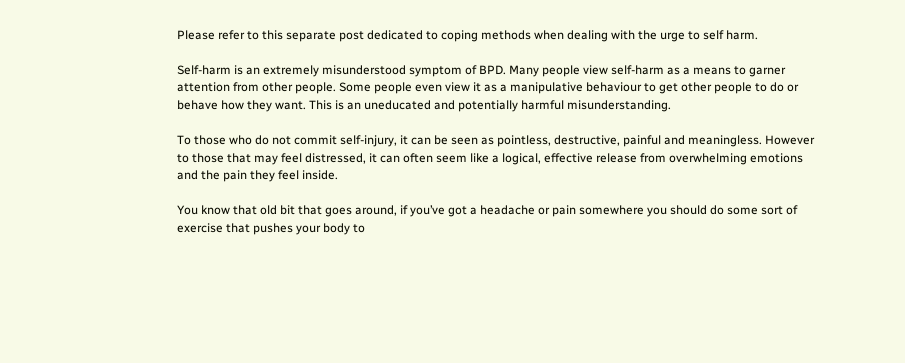Please refer to this separate post dedicated to coping methods when dealing with the urge to self harm.

Self-harm is an extremely misunderstood symptom of BPD. Many people view self-harm as a means to garner attention from other people. Some people even view it as a manipulative behaviour to get other people to do or behave how they want. This is an uneducated and potentially harmful misunderstanding.

To those who do not commit self-injury, it can be seen as pointless, destructive, painful and meaningless. However to those that may feel distressed, it can often seem like a logical, effective release from overwhelming emotions and the pain they feel inside.

You know that old bit that goes around, if you’ve got a headache or pain somewhere you should do some sort of exercise that pushes your body to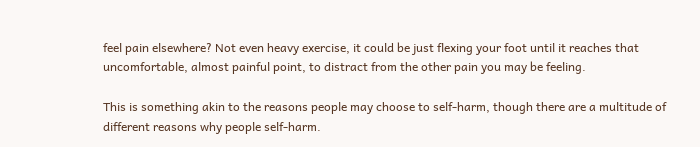feel pain elsewhere? Not even heavy exercise, it could be just flexing your foot until it reaches that uncomfortable, almost painful point, to distract from the other pain you may be feeling.

This is something akin to the reasons people may choose to self-harm, though there are a multitude of different reasons why people self-harm.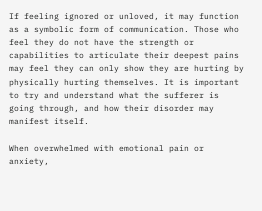If feeling ignored or unloved, it may function as a symbolic form of communication. Those who feel they do not have the strength or capabilities to articulate their deepest pains may feel they can only show they are hurting by physically hurting themselves. It is important to try and understand what the sufferer is going through, and how their disorder may manifest itself.

When overwhelmed with emotional pain or anxiety,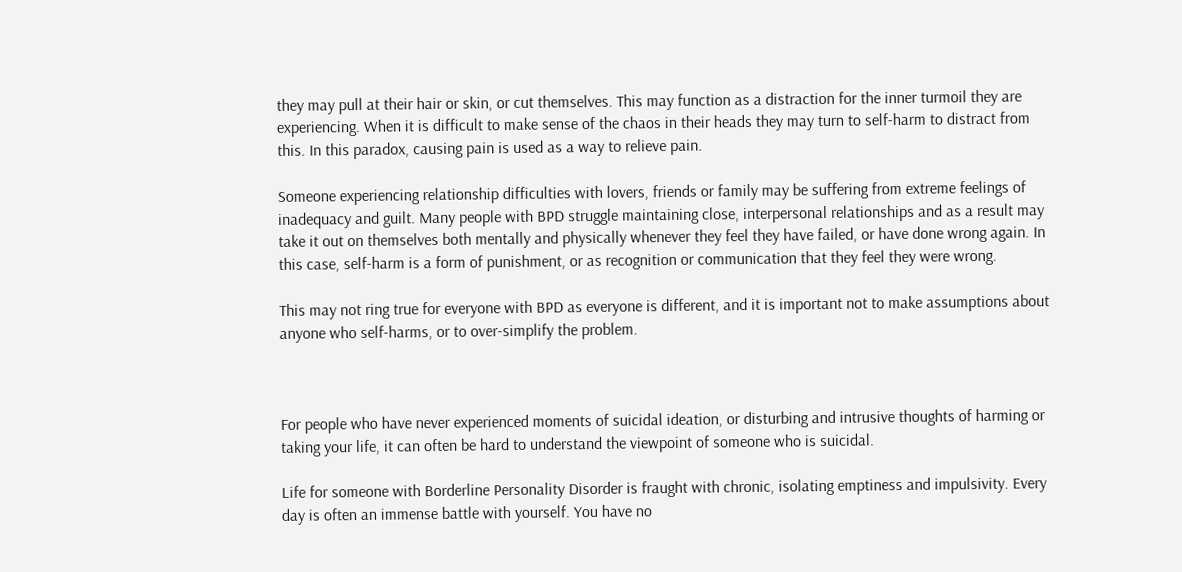they may pull at their hair or skin, or cut themselves. This may function as a distraction for the inner turmoil they are experiencing. When it is difficult to make sense of the chaos in their heads they may turn to self-harm to distract from this. In this paradox, causing pain is used as a way to relieve pain.

Someone experiencing relationship difficulties with lovers, friends or family may be suffering from extreme feelings of inadequacy and guilt. Many people with BPD struggle maintaining close, interpersonal relationships and as a result may take it out on themselves both mentally and physically whenever they feel they have failed, or have done wrong again. In this case, self-harm is a form of punishment, or as recognition or communication that they feel they were wrong.

This may not ring true for everyone with BPD as everyone is different, and it is important not to make assumptions about anyone who self-harms, or to over-simplify the problem.



For people who have never experienced moments of suicidal ideation, or disturbing and intrusive thoughts of harming or taking your life, it can often be hard to understand the viewpoint of someone who is suicidal.

Life for someone with Borderline Personality Disorder is fraught with chronic, isolating emptiness and impulsivity. Every day is often an immense battle with yourself. You have no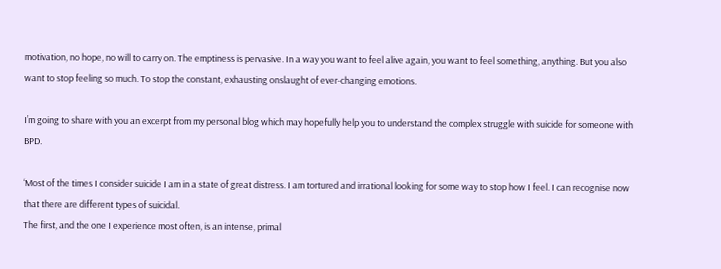motivation, no hope, no will to carry on. The emptiness is pervasive. In a way you want to feel alive again, you want to feel something, anything. But you also want to stop feeling so much. To stop the constant, exhausting onslaught of ever-changing emotions.

I’m going to share with you an excerpt from my personal blog which may hopefully help you to understand the complex struggle with suicide for someone with BPD.

‘Most of the times I consider suicide I am in a state of great distress. I am tortured and irrational looking for some way to stop how I feel. I can recognise now that there are different types of suicidal.
The first, and the one I experience most often, is an intense, primal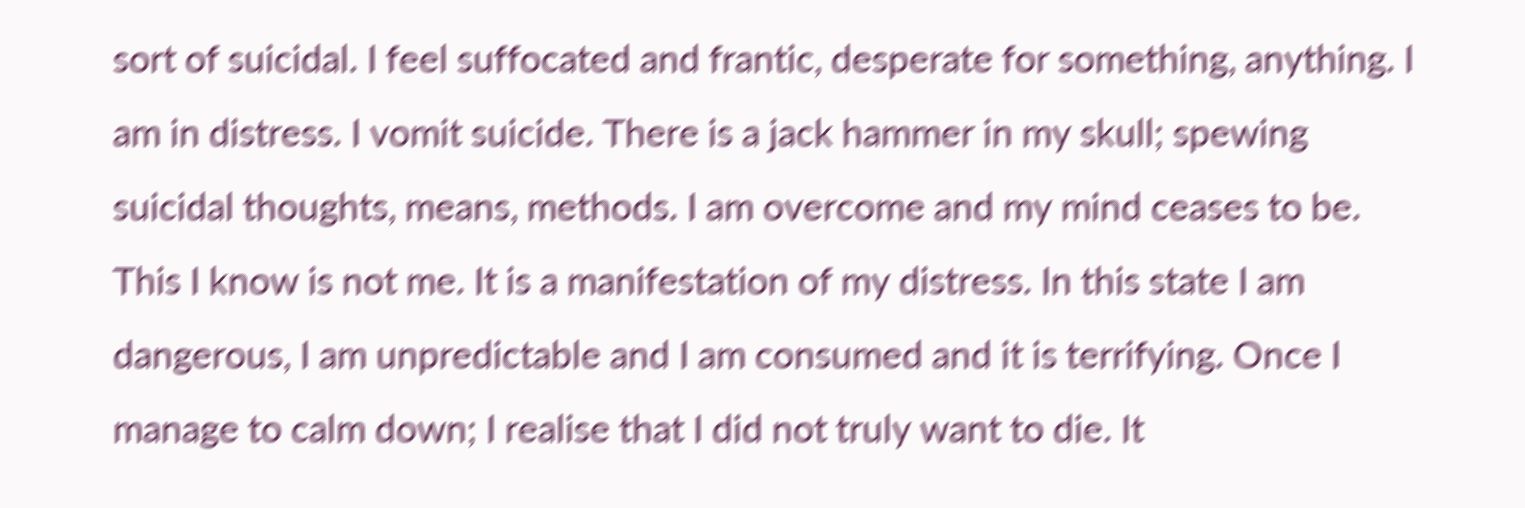sort of suicidal. I feel suffocated and frantic, desperate for something, anything. I am in distress. I vomit suicide. There is a jack hammer in my skull; spewing suicidal thoughts, means, methods. I am overcome and my mind ceases to be. This I know is not me. It is a manifestation of my distress. In this state I am dangerous, I am unpredictable and I am consumed and it is terrifying. Once I manage to calm down; I realise that I did not truly want to die. It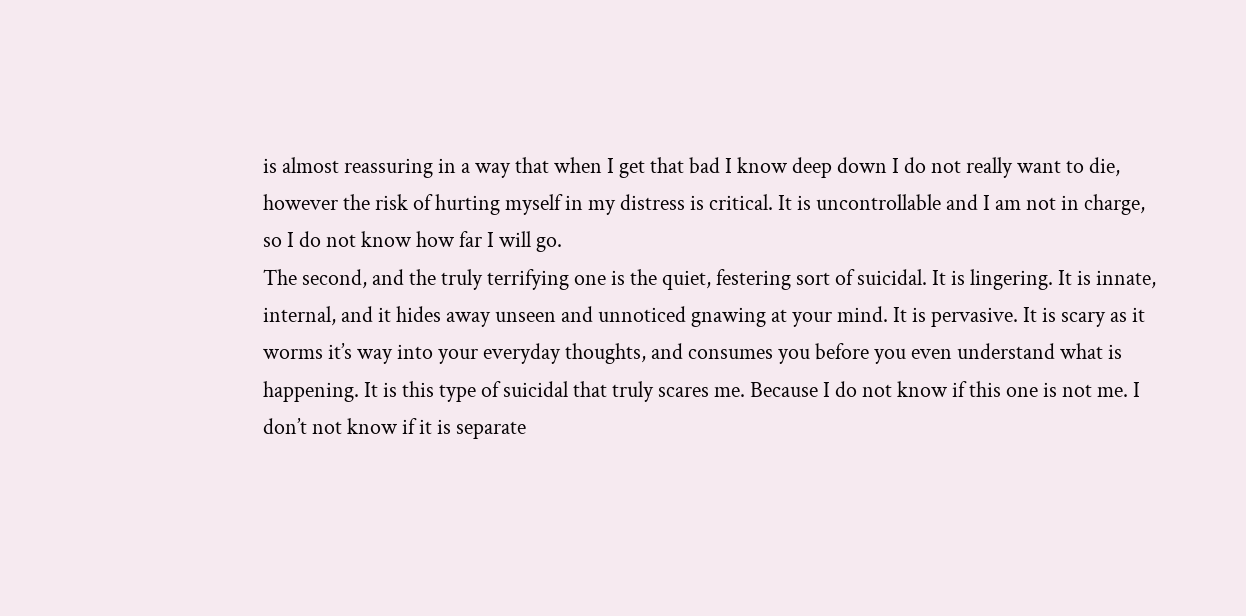is almost reassuring in a way that when I get that bad I know deep down I do not really want to die, however the risk of hurting myself in my distress is critical. It is uncontrollable and I am not in charge, so I do not know how far I will go.
The second, and the truly terrifying one is the quiet, festering sort of suicidal. It is lingering. It is innate, internal, and it hides away unseen and unnoticed gnawing at your mind. It is pervasive. It is scary as it worms it’s way into your everyday thoughts, and consumes you before you even understand what is happening. It is this type of suicidal that truly scares me. Because I do not know if this one is not me. I don’t not know if it is separate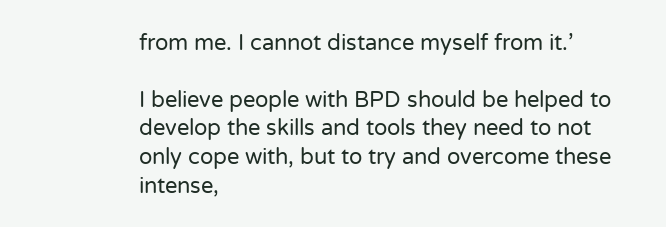from me. I cannot distance myself from it.’

I believe people with BPD should be helped to develop the skills and tools they need to not only cope with, but to try and overcome these intense,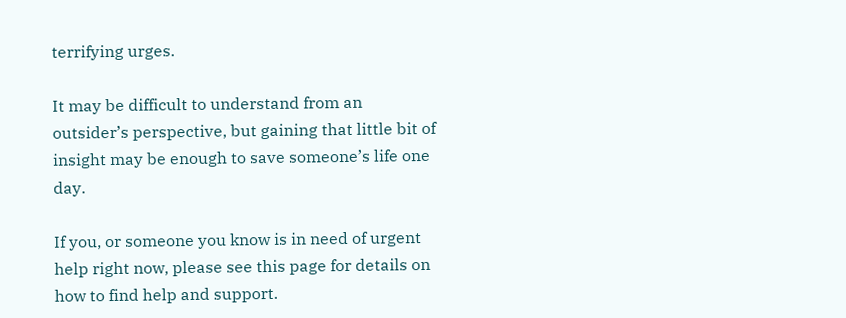terrifying urges.

It may be difficult to understand from an outsider’s perspective, but gaining that little bit of insight may be enough to save someone’s life one day.

If you, or someone you know is in need of urgent help right now, please see this page for details on how to find help and support.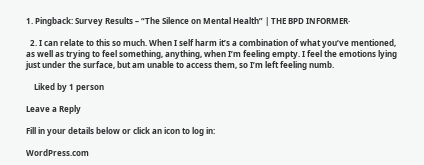1. Pingback: Survey Results – “The Silence on Mental Health” | THE BPD INFORMER·

  2. I can relate to this so much. When I self harm it’s a combination of what you’ve mentioned, as well as trying to feel something, anything, when I’m feeling empty. I feel the emotions lying just under the surface, but am unable to access them, so I’m left feeling numb.

    Liked by 1 person

Leave a Reply

Fill in your details below or click an icon to log in:

WordPress.com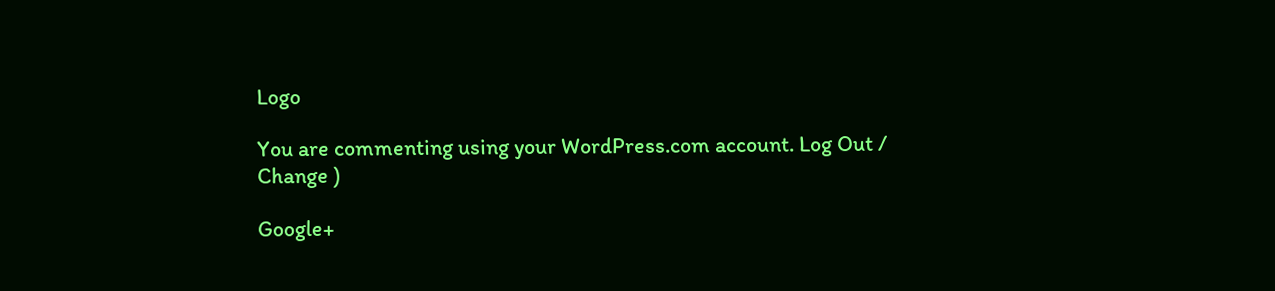Logo

You are commenting using your WordPress.com account. Log Out /  Change )

Google+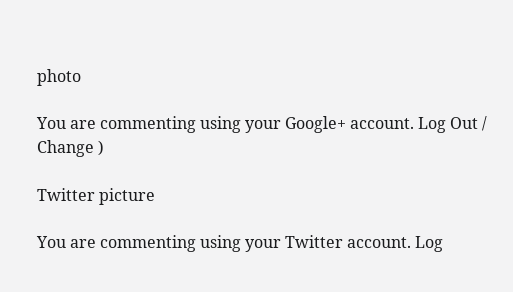photo

You are commenting using your Google+ account. Log Out /  Change )

Twitter picture

You are commenting using your Twitter account. Log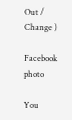Out /  Change )

Facebook photo

You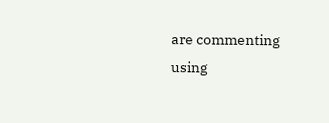are commenting using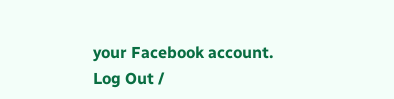your Facebook account. Log Out /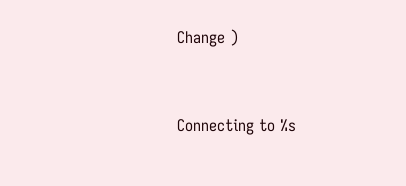Change )


Connecting to %s